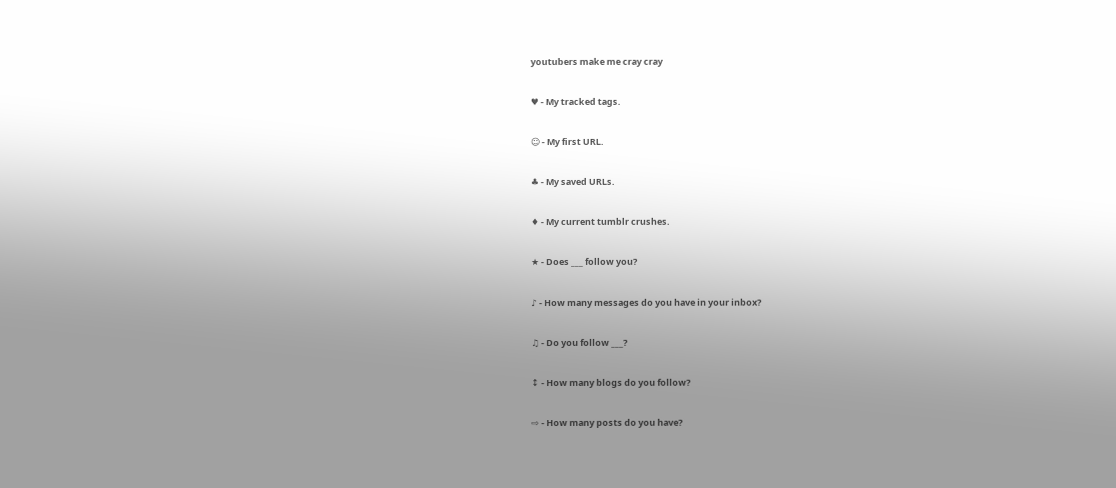youtubers make me cray cray

♥ - My tracked tags.

☺ - My first URL.

♣ - My saved URLs.

♦ - My current tumblr crushes.

★ - Does ___ follow you?

♪ - How many messages do you have in your inbox?

♫ - Do you follow ___?

↕ - How many blogs do you follow?

⇨ - How many posts do you have?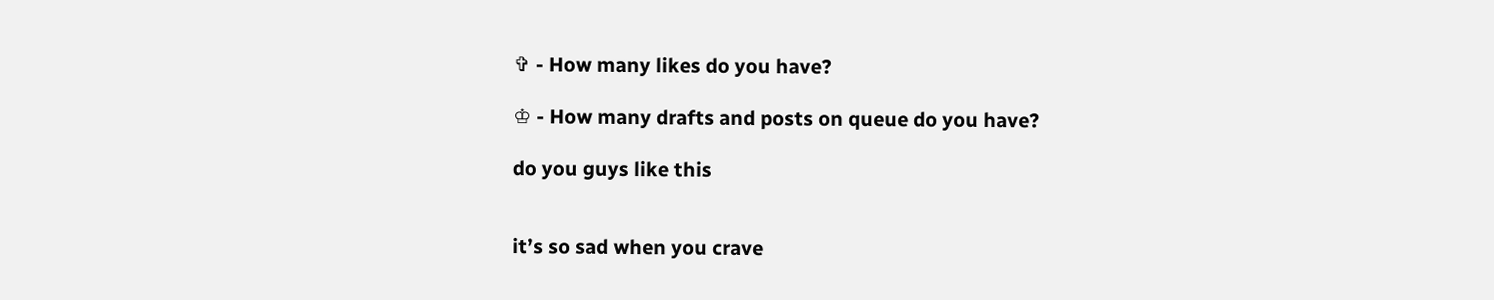✞ - How many likes do you have?

♔ - How many drafts and posts on queue do you have?

do you guys like this


it’s so sad when you crave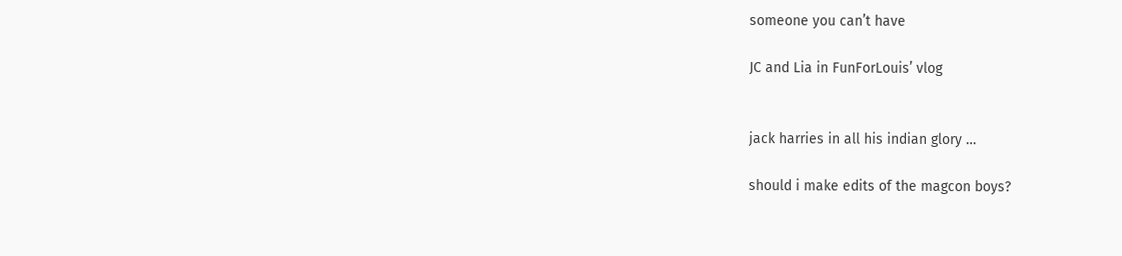someone you can’t have

JC and Lia in FunForLouis’ vlog


jack harries in all his indian glory …

should i make edits of the magcon boys?